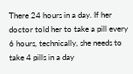There 24 hours in a day. If her doctor told her to take a pill every 6 hours, technically, she needs to take 4 pills in a day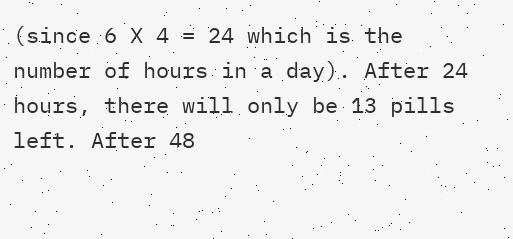(since 6 X 4 = 24 which is the number of hours in a day). After 24 hours, there will only be 13 pills left. After 48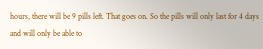hours, there will be 9 pills left. That goes on. So the pills will only last for 4 days and will only be able to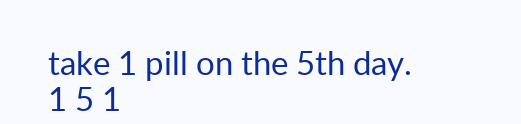take 1 pill on the 5th day.
1 5 1